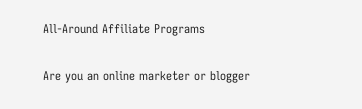All-Around Affiliate Programs

Are you an online marketer or blogger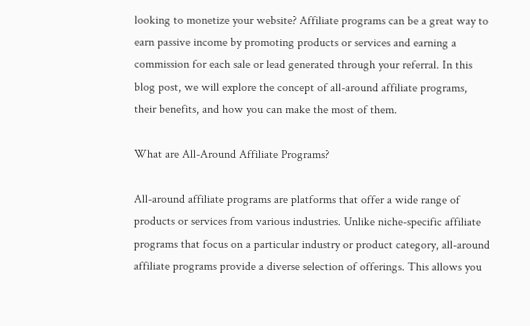looking to monetize your website? Affiliate programs can be a great way to earn passive income by promoting products or services and earning a commission for each sale or lead generated through your referral. In this blog post, we will explore the concept of all-around affiliate programs, their benefits, and how you can make the most of them.

What are All-Around Affiliate Programs?

All-around affiliate programs are platforms that offer a wide range of products or services from various industries. Unlike niche-specific affiliate programs that focus on a particular industry or product category, all-around affiliate programs provide a diverse selection of offerings. This allows you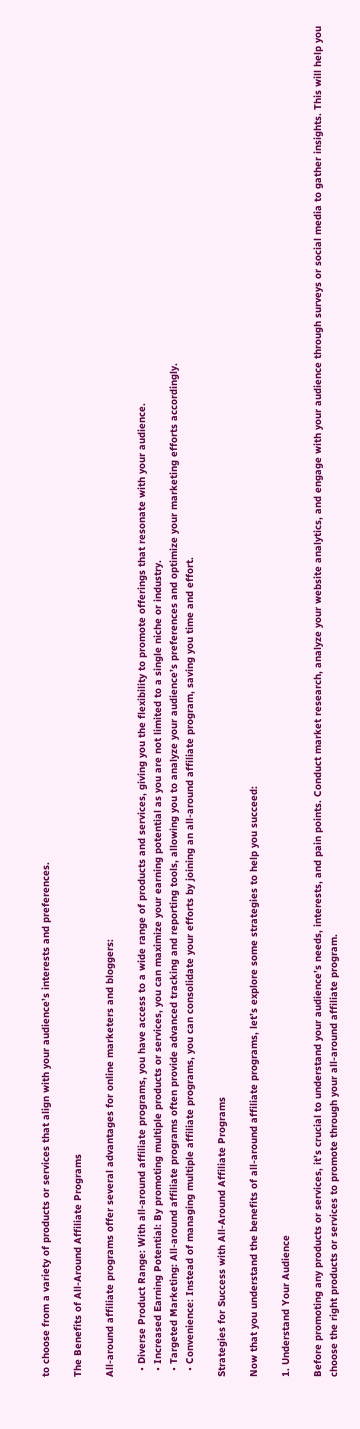to choose from a variety of products or services that align with your audience’s interests and preferences.

The Benefits of All-Around Affiliate Programs

All-around affiliate programs offer several advantages for online marketers and bloggers:

  • Diverse Product Range: With all-around affiliate programs, you have access to a wide range of products and services, giving you the flexibility to promote offerings that resonate with your audience.
  • Increased Earning Potential: By promoting multiple products or services, you can maximize your earning potential as you are not limited to a single niche or industry.
  • Targeted Marketing: All-around affiliate programs often provide advanced tracking and reporting tools, allowing you to analyze your audience’s preferences and optimize your marketing efforts accordingly.
  • Convenience: Instead of managing multiple affiliate programs, you can consolidate your efforts by joining an all-around affiliate program, saving you time and effort.

Strategies for Success with All-Around Affiliate Programs

Now that you understand the benefits of all-around affiliate programs, let’s explore some strategies to help you succeed:

1. Understand Your Audience

Before promoting any products or services, it’s crucial to understand your audience’s needs, interests, and pain points. Conduct market research, analyze your website analytics, and engage with your audience through surveys or social media to gather insights. This will help you choose the right products or services to promote through your all-around affiliate program.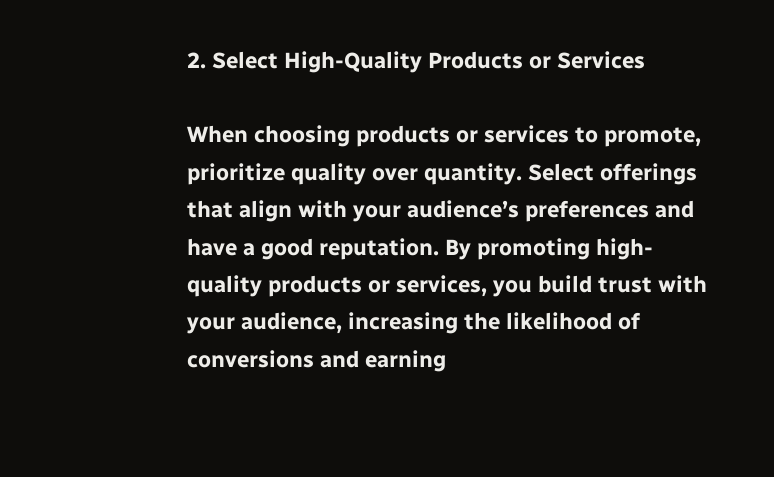2. Select High-Quality Products or Services

When choosing products or services to promote, prioritize quality over quantity. Select offerings that align with your audience’s preferences and have a good reputation. By promoting high-quality products or services, you build trust with your audience, increasing the likelihood of conversions and earning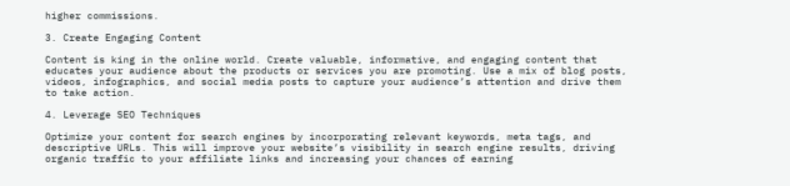higher commissions.

3. Create Engaging Content

Content is king in the online world. Create valuable, informative, and engaging content that educates your audience about the products or services you are promoting. Use a mix of blog posts, videos, infographics, and social media posts to capture your audience’s attention and drive them to take action.

4. Leverage SEO Techniques

Optimize your content for search engines by incorporating relevant keywords, meta tags, and descriptive URLs. This will improve your website’s visibility in search engine results, driving organic traffic to your affiliate links and increasing your chances of earning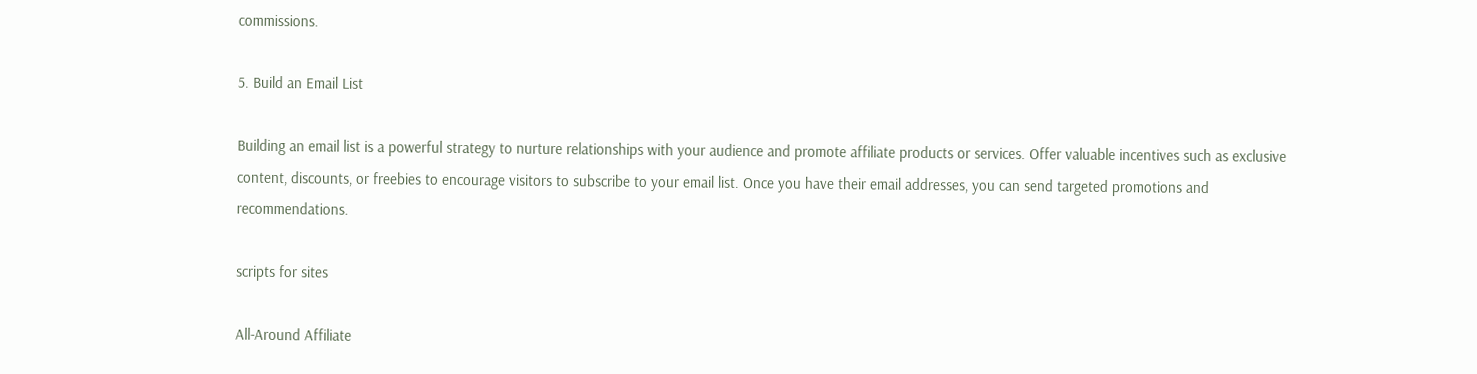commissions.

5. Build an Email List

Building an email list is a powerful strategy to nurture relationships with your audience and promote affiliate products or services. Offer valuable incentives such as exclusive content, discounts, or freebies to encourage visitors to subscribe to your email list. Once you have their email addresses, you can send targeted promotions and recommendations.

scripts for sites

All-Around Affiliate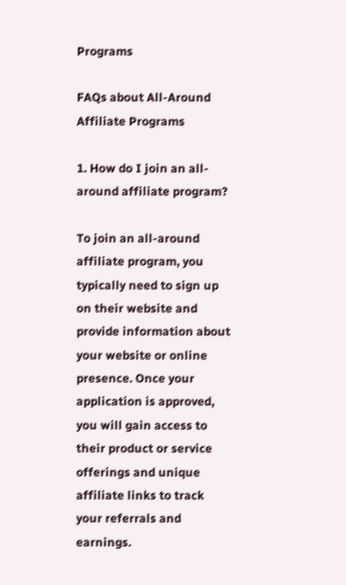Programs

FAQs about All-Around Affiliate Programs

1. How do I join an all-around affiliate program?

To join an all-around affiliate program, you typically need to sign up on their website and provide information about your website or online presence. Once your application is approved, you will gain access to their product or service offerings and unique affiliate links to track your referrals and earnings.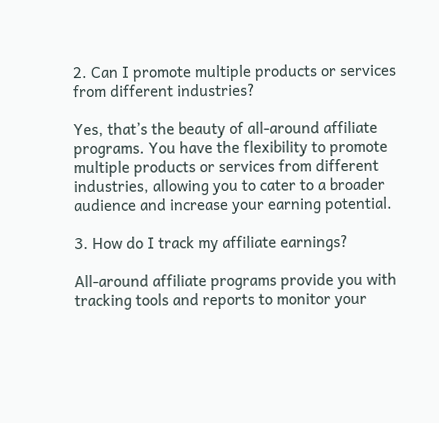2. Can I promote multiple products or services from different industries?

Yes, that’s the beauty of all-around affiliate programs. You have the flexibility to promote multiple products or services from different industries, allowing you to cater to a broader audience and increase your earning potential.

3. How do I track my affiliate earnings?

All-around affiliate programs provide you with tracking tools and reports to monitor your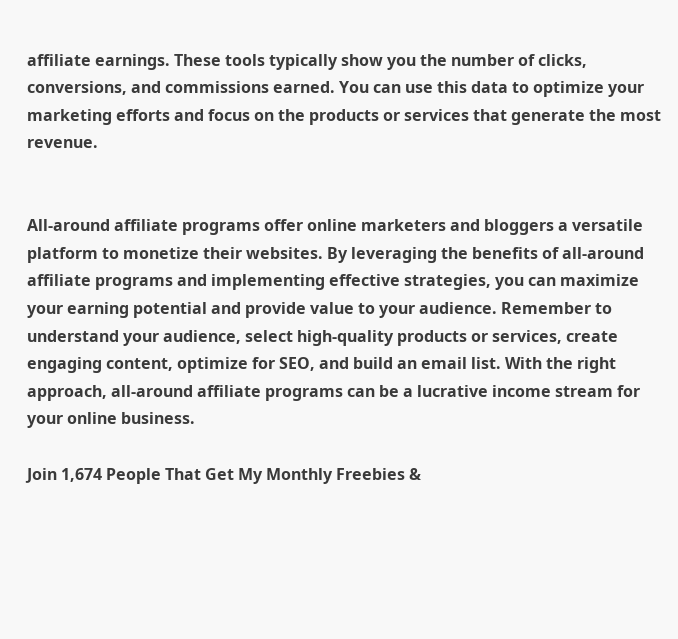affiliate earnings. These tools typically show you the number of clicks, conversions, and commissions earned. You can use this data to optimize your marketing efforts and focus on the products or services that generate the most revenue.


All-around affiliate programs offer online marketers and bloggers a versatile platform to monetize their websites. By leveraging the benefits of all-around affiliate programs and implementing effective strategies, you can maximize your earning potential and provide value to your audience. Remember to understand your audience, select high-quality products or services, create engaging content, optimize for SEO, and build an email list. With the right approach, all-around affiliate programs can be a lucrative income stream for your online business.

Join 1,674 People That Get My Monthly Freebies &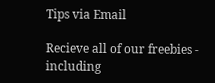Tips via Email

Recieve all of our freebies - including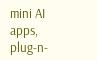mini AI apps, plug-n-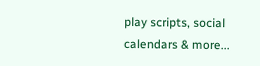play scripts, social calendars & more...